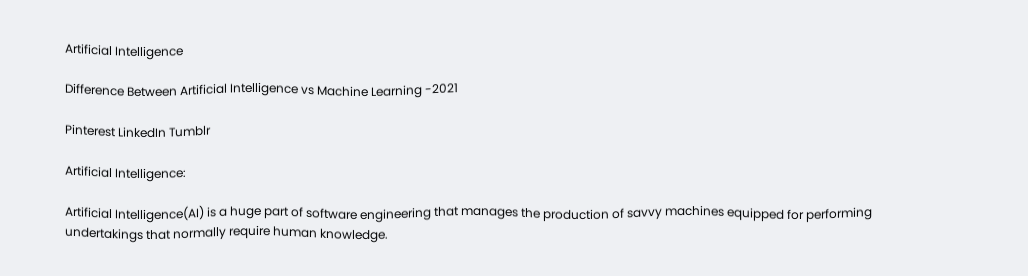Artificial Intelligence

Difference Between Artificial Intelligence vs Machine Learning -2021

Pinterest LinkedIn Tumblr

Artificial Intelligence:

Artificial Intelligence(AI) is a huge part of software engineering that manages the production of savvy machines equipped for performing undertakings that normally require human knowledge.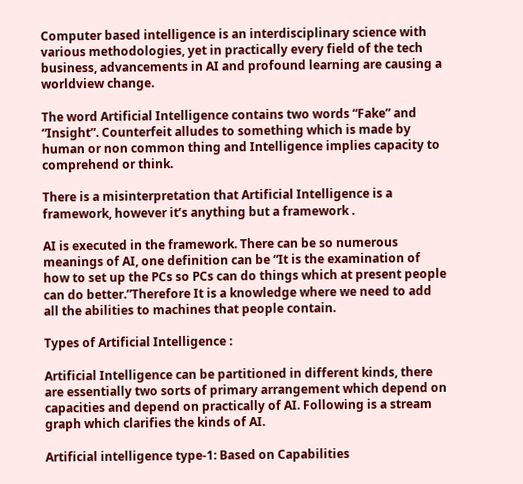Computer based intelligence is an interdisciplinary science with various methodologies, yet in practically every field of the tech business, advancements in AI and profound learning are causing a worldview change.

The word Artificial Intelligence contains two words “Fake” and “Insight”. Counterfeit alludes to something which is made by human or non common thing and Intelligence implies capacity to comprehend or think.

There is a misinterpretation that Artificial Intelligence is a framework, however it’s anything but a framework .

AI is executed in the framework. There can be so numerous meanings of AI, one definition can be “It is the examination of how to set up the PCs so PCs can do things which at present people can do better.”Therefore It is a knowledge where we need to add all the abilities to machines that people contain.

Types of Artificial Intelligence :

Artificial Intelligence can be partitioned in different kinds, there are essentially two sorts of primary arrangement which depend on capacities and depend on practically of AI. Following is a stream graph which clarifies the kinds of AI.

Artificial intelligence type-1: Based on Capabilities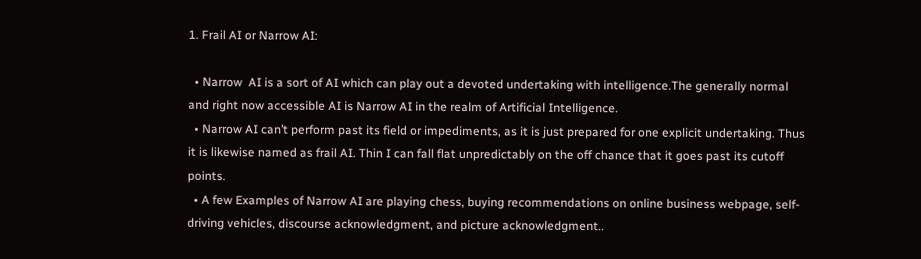1. Frail AI or Narrow AI:

  • Narrow  AI is a sort of AI which can play out a devoted undertaking with intelligence.The generally normal and right now accessible AI is Narrow AI in the realm of Artificial Intelligence.
  • Narrow AI can’t perform past its field or impediments, as it is just prepared for one explicit undertaking. Thus it is likewise named as frail AI. Thin I can fall flat unpredictably on the off chance that it goes past its cutoff points.
  • A few Examples of Narrow AI are playing chess, buying recommendations on online business webpage, self-driving vehicles, discourse acknowledgment, and picture acknowledgment..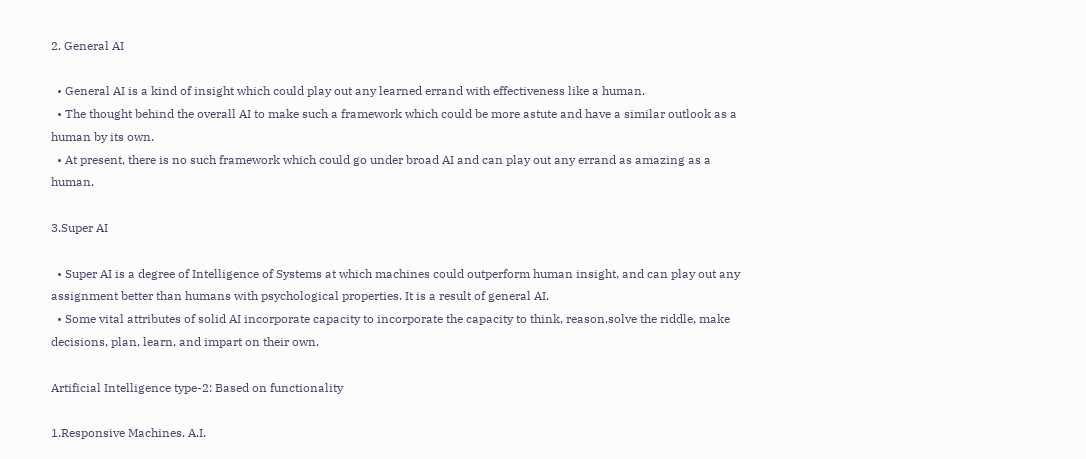2. General AI

  • General AI is a kind of insight which could play out any learned errand with effectiveness like a human.
  • The thought behind the overall AI to make such a framework which could be more astute and have a similar outlook as a human by its own.
  • At present, there is no such framework which could go under broad AI and can play out any errand as amazing as a human.

3.Super AI

  • Super AI is a degree of Intelligence of Systems at which machines could outperform human insight, and can play out any assignment better than humans with psychological properties. It is a result of general AI.
  • Some vital attributes of solid AI incorporate capacity to incorporate the capacity to think, reason,solve the riddle, make decisions, plan, learn, and impart on their own.

Artificial Intelligence type-2: Based on functionality

1.Responsive Machines. A.I.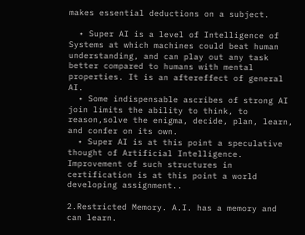makes essential deductions on a subject.

  • Super AI is a level of Intelligence of Systems at which machines could beat human understanding, and can play out any task better compared to humans with mental properties. It is an aftereffect of general AI.
  • Some indispensable ascribes of strong AI join limits the ability to think, to reason,solve the enigma, decide, plan, learn, and confer on its own.
  • Super AI is at this point a speculative thought of Artificial Intelligence. Improvement of such structures in certification is at this point a world developing assignment..

2.Restricted Memory. A.I. has a memory and can learn.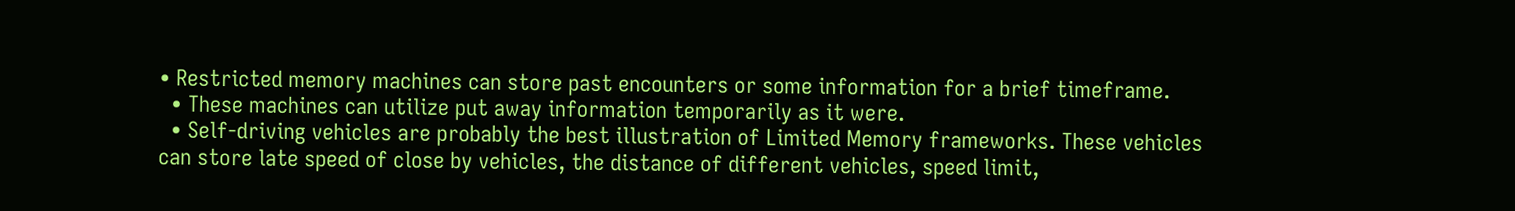• Restricted memory machines can store past encounters or some information for a brief timeframe.
  • These machines can utilize put away information temporarily as it were.
  • Self-driving vehicles are probably the best illustration of Limited Memory frameworks. These vehicles can store late speed of close by vehicles, the distance of different vehicles, speed limit,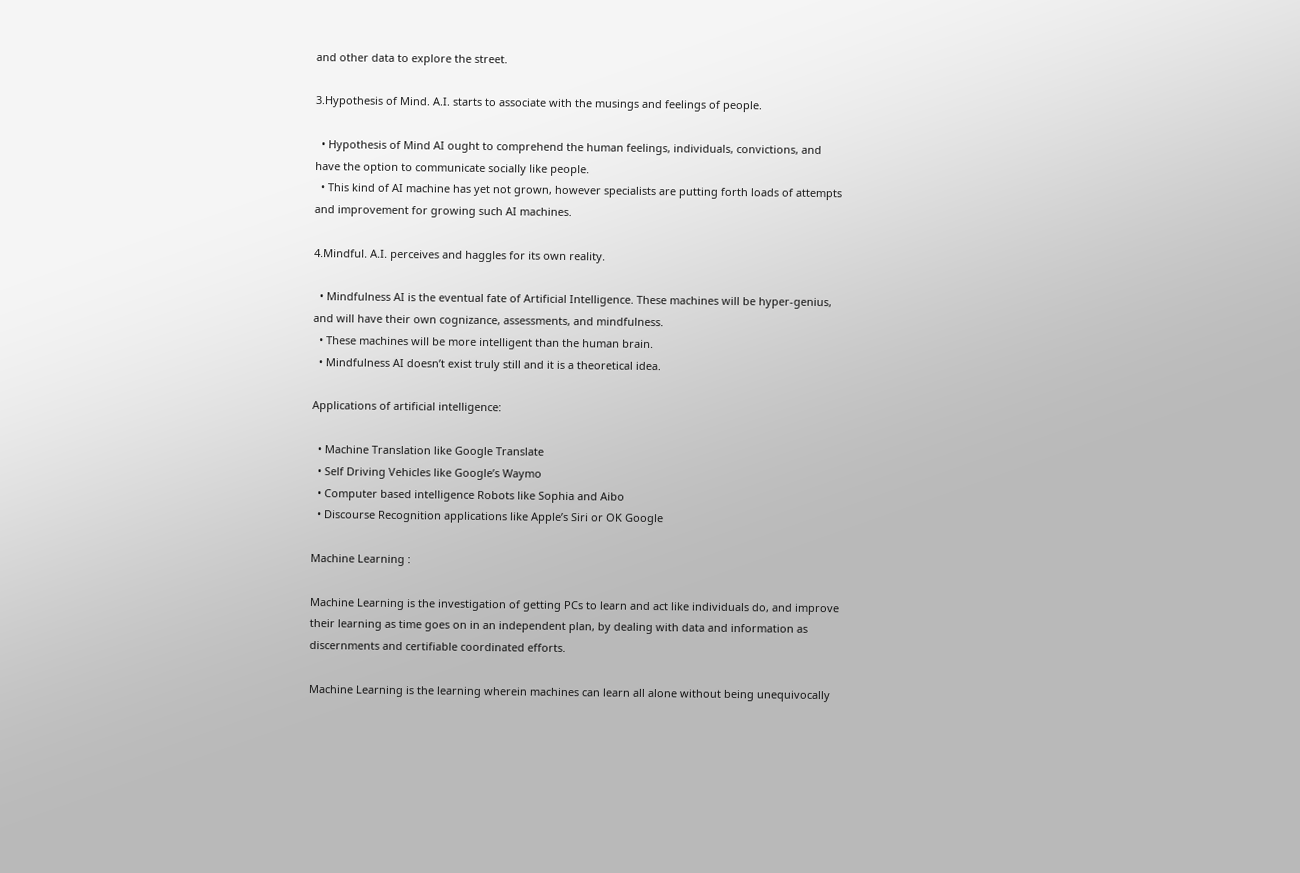and other data to explore the street.

3.Hypothesis of Mind. A.I. starts to associate with the musings and feelings of people.

  • Hypothesis of Mind AI ought to comprehend the human feelings, individuals, convictions, and have the option to communicate socially like people.
  • This kind of AI machine has yet not grown, however specialists are putting forth loads of attempts and improvement for growing such AI machines.

4.Mindful. A.I. perceives and haggles for its own reality.

  • Mindfulness AI is the eventual fate of Artificial Intelligence. These machines will be hyper-genius, and will have their own cognizance, assessments, and mindfulness.
  • These machines will be more intelligent than the human brain.
  • Mindfulness AI doesn’t exist truly still and it is a theoretical idea.

Applications of artificial intelligence:

  • Machine Translation like Google Translate
  • Self Driving Vehicles like Google’s Waymo
  • Computer based intelligence Robots like Sophia and Aibo
  • Discourse Recognition applications like Apple’s Siri or OK Google

Machine Learning :

Machine Learning is the investigation of getting PCs to learn and act like individuals do, and improve their learning as time goes on in an independent plan, by dealing with data and information as discernments and certifiable coordinated efforts.

Machine Learning is the learning wherein machines can learn all alone without being unequivocally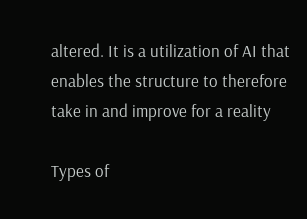altered. It is a utilization of AI that enables the structure to therefore take in and improve for a reality

Types of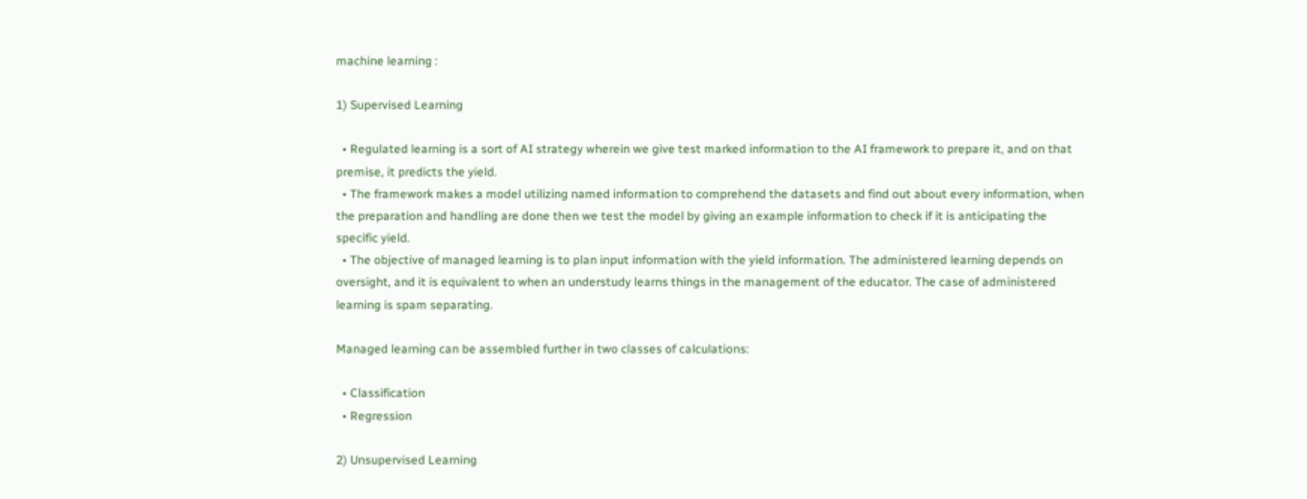machine learning :

1) Supervised Learning

  • Regulated learning is a sort of AI strategy wherein we give test marked information to the AI framework to prepare it, and on that premise, it predicts the yield.
  • The framework makes a model utilizing named information to comprehend the datasets and find out about every information, when the preparation and handling are done then we test the model by giving an example information to check if it is anticipating the specific yield.
  • The objective of managed learning is to plan input information with the yield information. The administered learning depends on oversight, and it is equivalent to when an understudy learns things in the management of the educator. The case of administered learning is spam separating.

Managed learning can be assembled further in two classes of calculations:

  • Classification
  • Regression

2) Unsupervised Learning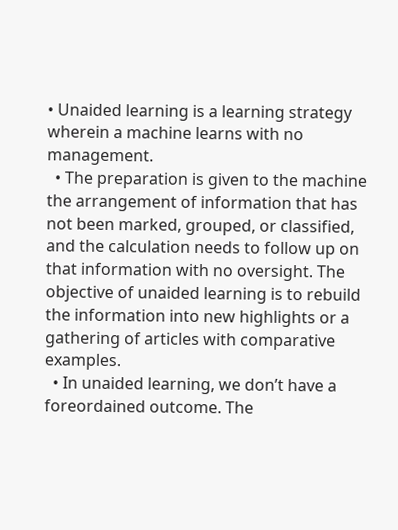• Unaided learning is a learning strategy wherein a machine learns with no management.
  • The preparation is given to the machine the arrangement of information that has not been marked, grouped, or classified, and the calculation needs to follow up on that information with no oversight. The objective of unaided learning is to rebuild the information into new highlights or a gathering of articles with comparative examples.
  • In unaided learning, we don’t have a foreordained outcome. The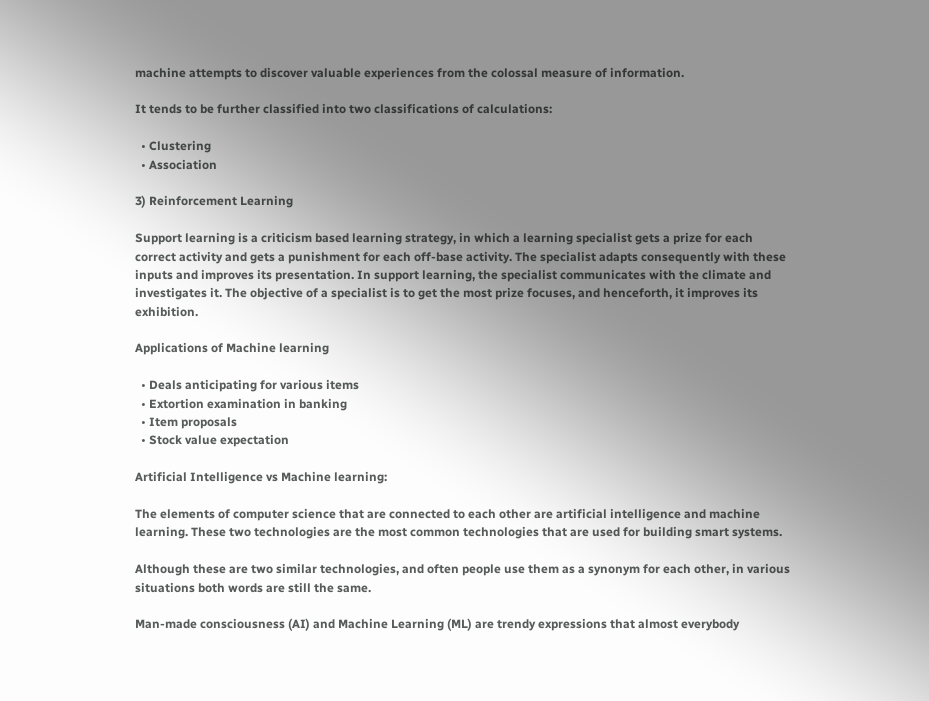machine attempts to discover valuable experiences from the colossal measure of information.

It tends to be further classified into two classifications of calculations:

  • Clustering
  • Association

3) Reinforcement Learning

Support learning is a criticism based learning strategy, in which a learning specialist gets a prize for each correct activity and gets a punishment for each off-base activity. The specialist adapts consequently with these inputs and improves its presentation. In support learning, the specialist communicates with the climate and investigates it. The objective of a specialist is to get the most prize focuses, and henceforth, it improves its exhibition.

Applications of Machine learning

  • Deals anticipating for various items
  • Extortion examination in banking
  • Item proposals
  • Stock value expectation

Artificial Intelligence vs Machine learning:

The elements of computer science that are connected to each other are artificial intelligence and machine learning. These two technologies are the most common technologies that are used for building smart systems.

Although these are two similar technologies, and often people use them as a synonym for each other, in various situations both words are still the same.

Man-made consciousness (AI) and Machine Learning (ML) are trendy expressions that almost everybody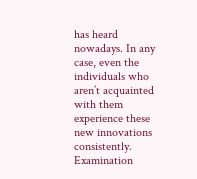has heard nowadays. In any case, even the individuals who aren’t acquainted with them experience these new innovations consistently. Examination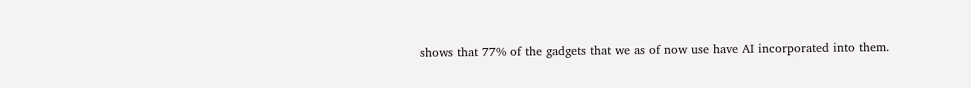shows that 77% of the gadgets that we as of now use have AI incorporated into them.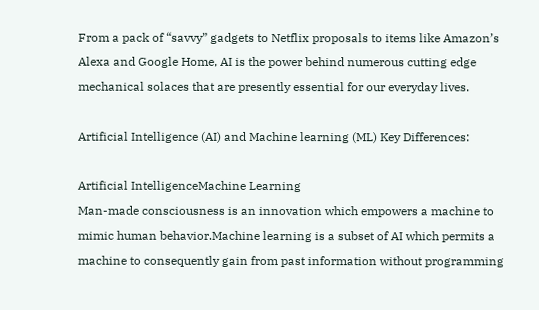From a pack of “savvy” gadgets to Netflix proposals to items like Amazon’s Alexa and Google Home, AI is the power behind numerous cutting edge mechanical solaces that are presently essential for our everyday lives.

Artificial Intelligence (AI) and Machine learning (ML) Key Differences:

Artificial IntelligenceMachine Learning
Man-made consciousness is an innovation which empowers a machine to mimic human behavior.Machine learning is a subset of AI which permits a machine to consequently gain from past information without programming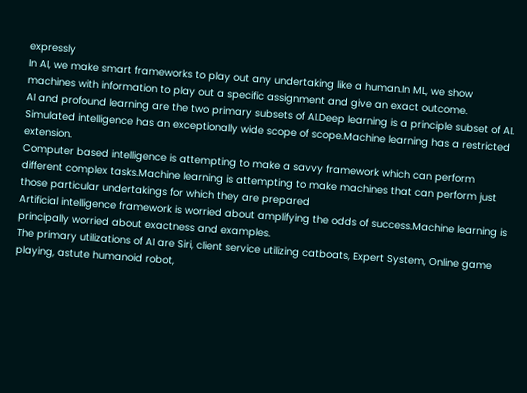expressly
In AI, we make smart frameworks to play out any undertaking like a human.In ML, we show machines with information to play out a specific assignment and give an exact outcome.
AI and profound learning are the two primary subsets of AI.Deep learning is a principle subset of AI.
Simulated intelligence has an exceptionally wide scope of scope.Machine learning has a restricted extension.
Computer based intelligence is attempting to make a savvy framework which can perform different complex tasks.Machine learning is attempting to make machines that can perform just those particular undertakings for which they are prepared
Artificial intelligence framework is worried about amplifying the odds of success.Machine learning is principally worried about exactness and examples.
The primary utilizations of AI are Siri, client service utilizing catboats, Expert System, Online game playing, astute humanoid robot,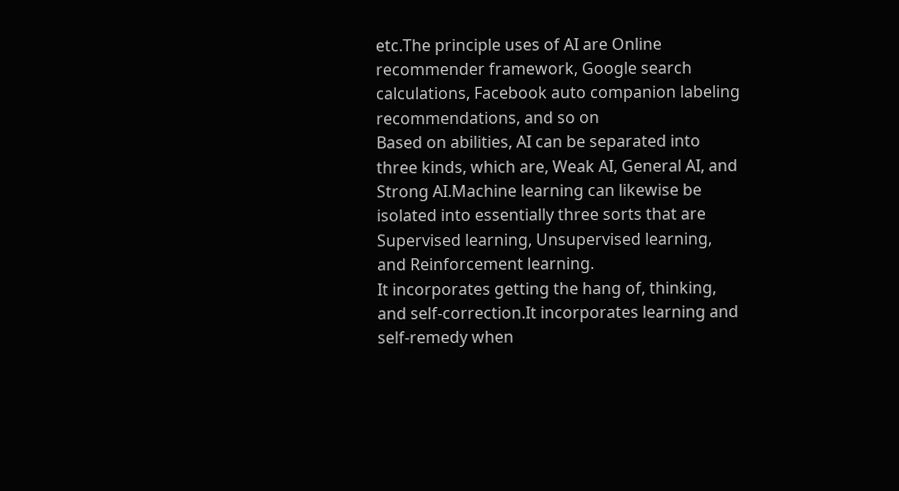etc.The principle uses of AI are Online recommender framework, Google search calculations, Facebook auto companion labeling recommendations, and so on
Based on abilities, AI can be separated into three kinds, which are, Weak AI, General AI, and Strong AI.Machine learning can likewise be isolated into essentially three sorts that are Supervised learning, Unsupervised learning, and Reinforcement learning.
It incorporates getting the hang of, thinking, and self-correction.It incorporates learning and self-remedy when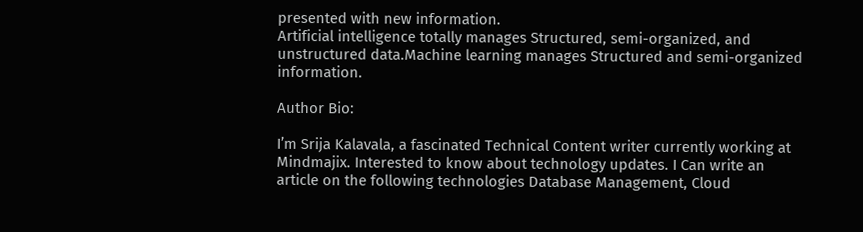presented with new information.
Artificial intelligence totally manages Structured, semi-organized, and unstructured data.Machine learning manages Structured and semi-organized information.

Author Bio:

I’m Srija Kalavala, a fascinated Technical Content writer currently working at Mindmajix. Interested to know about technology updates. I Can write an article on the following technologies Database Management, Cloud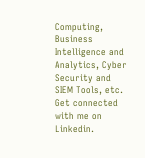Computing, Business Intelligence and Analytics, Cyber Security and SIEM Tools, etc. Get connected with me on Linkedin.